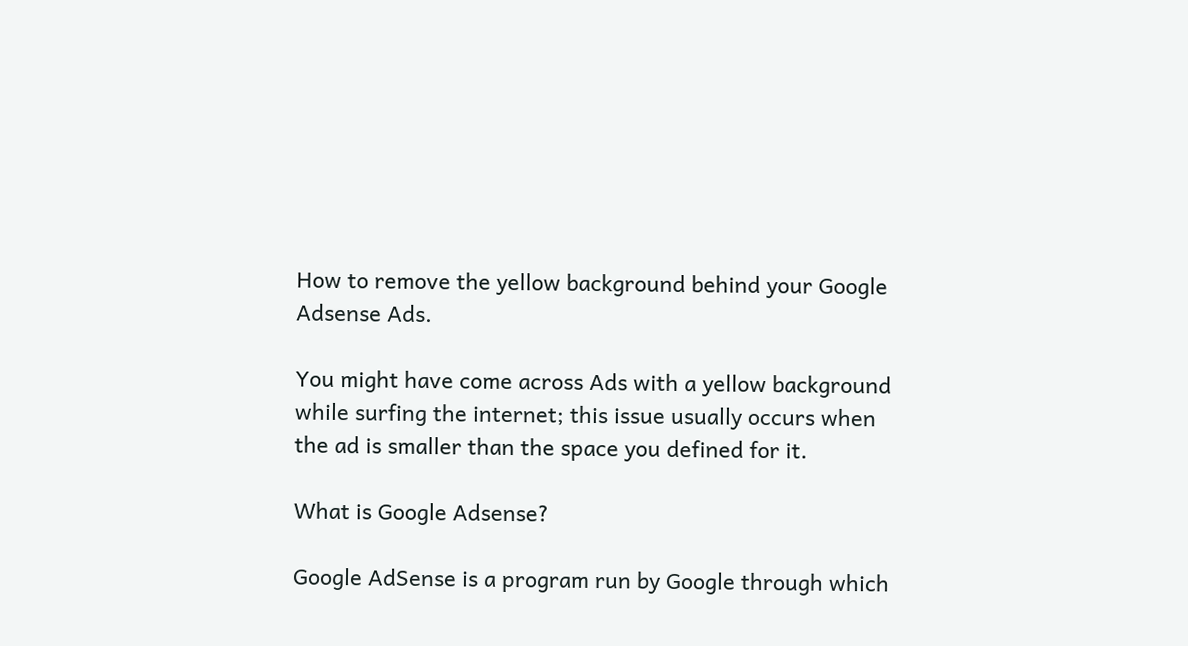How to remove the yellow background behind your Google Adsense Ads.

You might have come across Ads with a yellow background while surfing the internet; this issue usually occurs when the ad is smaller than the space you defined for it.

What is Google Adsense?

Google AdSense is a program run by Google through which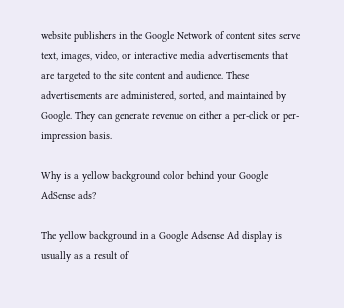website publishers in the Google Network of content sites serve text, images, video, or interactive media advertisements that are targeted to the site content and audience. These advertisements are administered, sorted, and maintained by Google. They can generate revenue on either a per-click or per-impression basis.

Why is a yellow background color behind your Google AdSense ads?

The yellow background in a Google Adsense Ad display is usually as a result of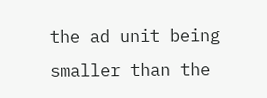the ad unit being smaller than the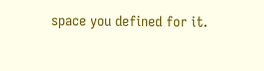space you defined for it.